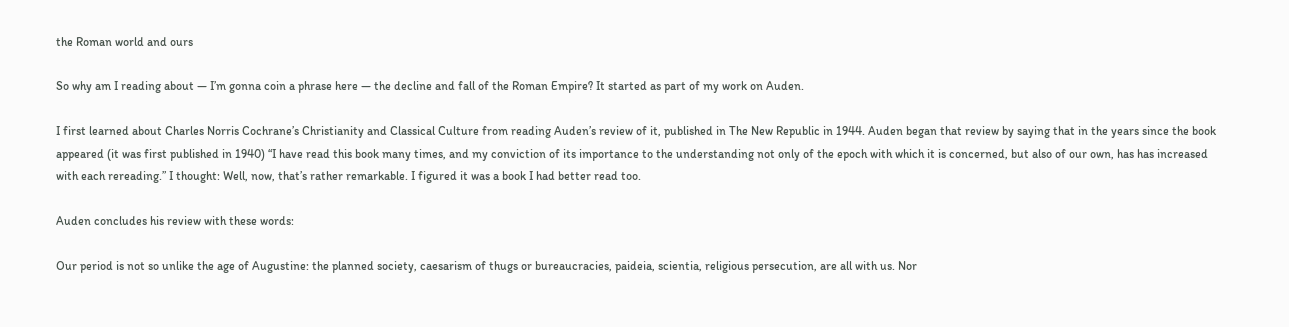the Roman world and ours

So why am I reading about — I’m gonna coin a phrase here — the decline and fall of the Roman Empire? It started as part of my work on Auden.

I first learned about Charles Norris Cochrane’s Christianity and Classical Culture from reading Auden’s review of it, published in The New Republic in 1944. Auden began that review by saying that in the years since the book appeared (it was first published in 1940) “I have read this book many times, and my conviction of its importance to the understanding not only of the epoch with which it is concerned, but also of our own, has has increased with each rereading.” I thought: Well, now, that’s rather remarkable. I figured it was a book I had better read too.

Auden concludes his review with these words:

Our period is not so unlike the age of Augustine: the planned society, caesarism of thugs or bureaucracies, paideia, scientia, religious persecution, are all with us. Nor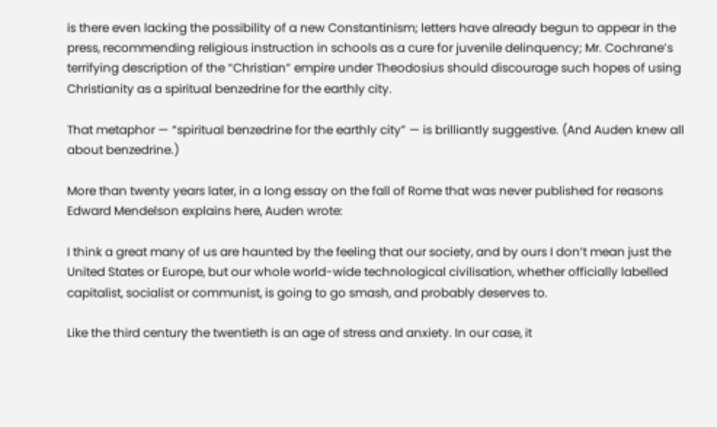is there even lacking the possibility of a new Constantinism; letters have already begun to appear in the press, recommending religious instruction in schools as a cure for juvenile delinquency; Mr. Cochrane’s terrifying description of the “Christian” empire under Theodosius should discourage such hopes of using Christianity as a spiritual benzedrine for the earthly city.

That metaphor — “spiritual benzedrine for the earthly city” — is brilliantly suggestive. (And Auden knew all about benzedrine.)

More than twenty years later, in a long essay on the fall of Rome that was never published for reasons Edward Mendelson explains here, Auden wrote:

I think a great many of us are haunted by the feeling that our society, and by ours I don’t mean just the United States or Europe, but our whole world-wide technological civilisation, whether officially labelled capitalist, socialist or communist, is going to go smash, and probably deserves to.

Like the third century the twentieth is an age of stress and anxiety. In our case, it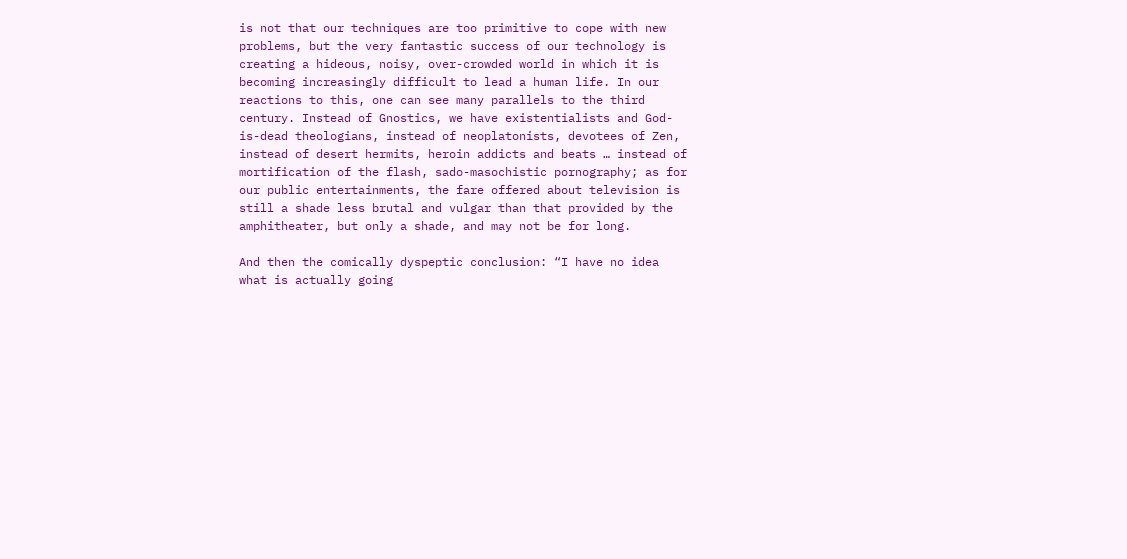is not that our techniques are too primitive to cope with new problems, but the very fantastic success of our technology is creating a hideous, noisy, over-crowded world in which it is becoming increasingly difficult to lead a human life. In our reactions to this, one can see many parallels to the third century. Instead of Gnostics, we have existentialists and God-is-dead theologians, instead of neoplatonists, devotees of Zen, instead of desert hermits, heroin addicts and beats … instead of mortification of the flash, sado-masochistic pornography; as for our public entertainments, the fare offered about television is still a shade less brutal and vulgar than that provided by the amphitheater, but only a shade, and may not be for long.

And then the comically dyspeptic conclusion: “I have no idea what is actually going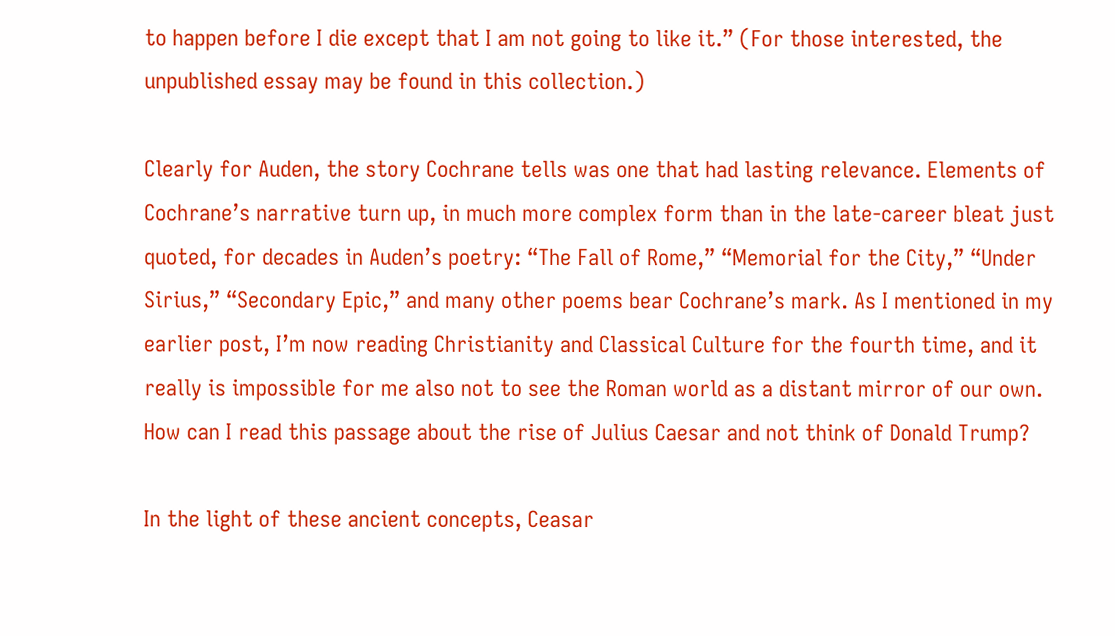to happen before I die except that I am not going to like it.” (For those interested, the unpublished essay may be found in this collection.)

Clearly for Auden, the story Cochrane tells was one that had lasting relevance. Elements of Cochrane’s narrative turn up, in much more complex form than in the late-career bleat just quoted, for decades in Auden’s poetry: “The Fall of Rome,” “Memorial for the City,” “Under Sirius,” “Secondary Epic,” and many other poems bear Cochrane’s mark. As I mentioned in my earlier post, I’m now reading Christianity and Classical Culture for the fourth time, and it really is impossible for me also not to see the Roman world as a distant mirror of our own. How can I read this passage about the rise of Julius Caesar and not think of Donald Trump?

In the light of these ancient concepts, Ceasar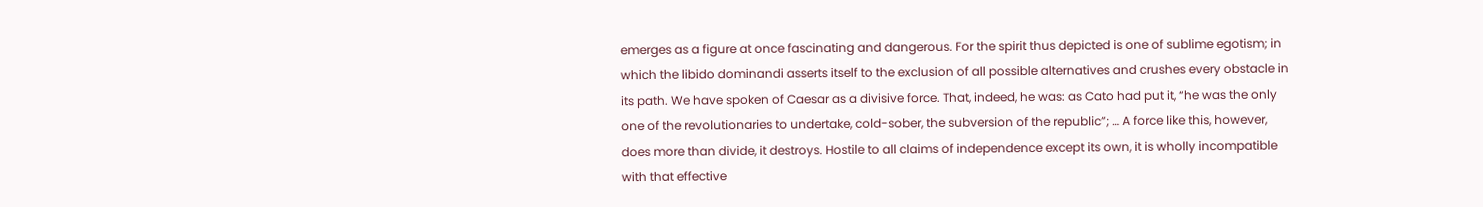emerges as a figure at once fascinating and dangerous. For the spirit thus depicted is one of sublime egotism; in which the libido dominandi asserts itself to the exclusion of all possible alternatives and crushes every obstacle in its path. We have spoken of Caesar as a divisive force. That, indeed, he was: as Cato had put it, “he was the only one of the revolutionaries to undertake, cold-sober, the subversion of the republic”; … A force like this, however, does more than divide, it destroys. Hostile to all claims of independence except its own, it is wholly incompatible with that effective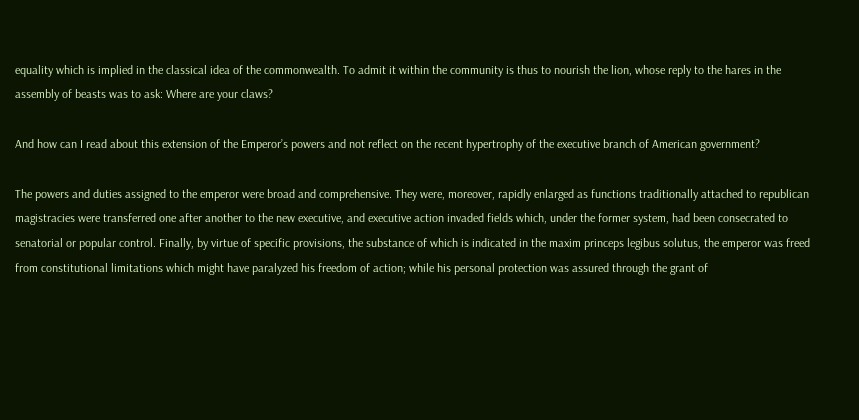equality which is implied in the classical idea of the commonwealth. To admit it within the community is thus to nourish the lion, whose reply to the hares in the assembly of beasts was to ask: Where are your claws?

And how can I read about this extension of the Emperor’s powers and not reflect on the recent hypertrophy of the executive branch of American government?

The powers and duties assigned to the emperor were broad and comprehensive. They were, moreover, rapidly enlarged as functions traditionally attached to republican magistracies were transferred one after another to the new executive, and executive action invaded fields which, under the former system, had been consecrated to senatorial or popular control. Finally, by virtue of specific provisions, the substance of which is indicated in the maxim princeps legibus solutus, the emperor was freed from constitutional limitations which might have paralyzed his freedom of action; while his personal protection was assured through the grant of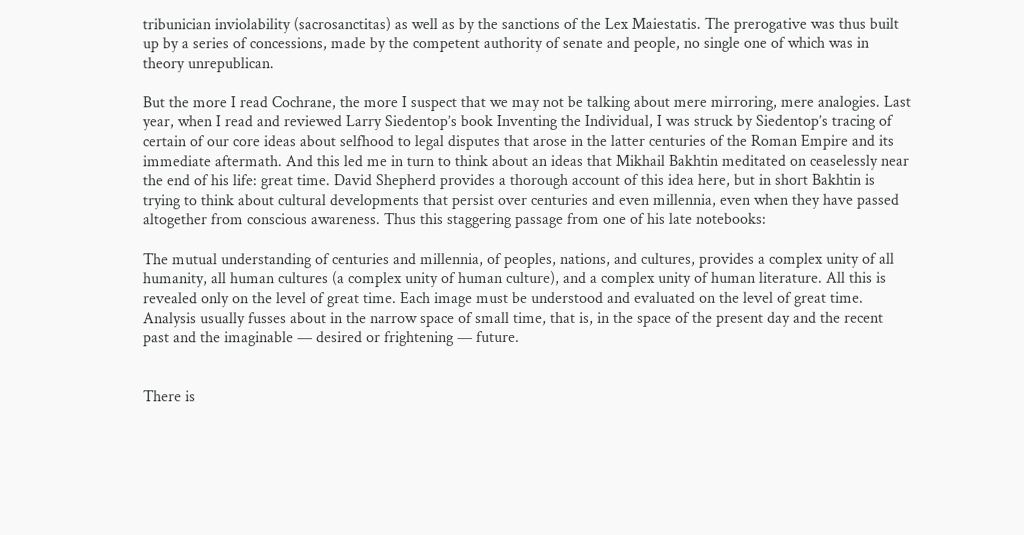tribunician inviolability (sacrosanctitas) as well as by the sanctions of the Lex Maiestatis. The prerogative was thus built up by a series of concessions, made by the competent authority of senate and people, no single one of which was in theory unrepublican.

But the more I read Cochrane, the more I suspect that we may not be talking about mere mirroring, mere analogies. Last year, when I read and reviewed Larry Siedentop’s book Inventing the Individual, I was struck by Siedentop’s tracing of certain of our core ideas about selfhood to legal disputes that arose in the latter centuries of the Roman Empire and its immediate aftermath. And this led me in turn to think about an ideas that Mikhail Bakhtin meditated on ceaselessly near the end of his life: great time. David Shepherd provides a thorough account of this idea here, but in short Bakhtin is trying to think about cultural developments that persist over centuries and even millennia, even when they have passed altogether from conscious awareness. Thus this staggering passage from one of his late notebooks:

The mutual understanding of centuries and millennia, of peoples, nations, and cultures, provides a complex unity of all humanity, all human cultures (a complex unity of human culture), and a complex unity of human literature. All this is revealed only on the level of great time. Each image must be understood and evaluated on the level of great time. Analysis usually fusses about in the narrow space of small time, that is, in the space of the present day and the recent past and the imaginable — desired or frightening — future.


There is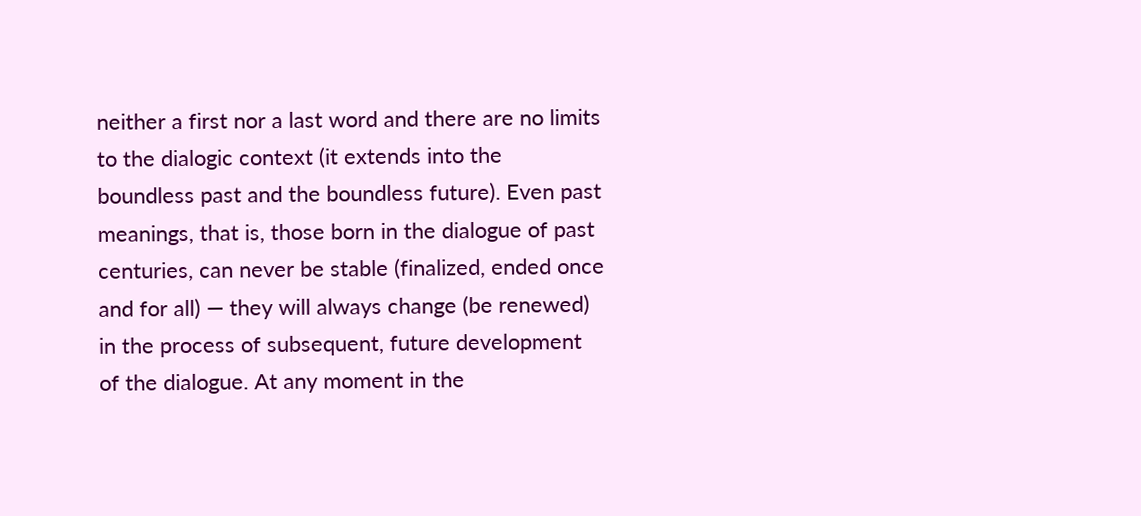neither a first nor a last word and there are no limits to the dialogic context (it extends into the boundless past and the boundless future). Even past meanings, that is, those born in the dialogue of past centuries, can never be stable (finalized, ended once and for all) — they will always change (be renewed) in the process of subsequent, future development of the dialogue. At any moment in the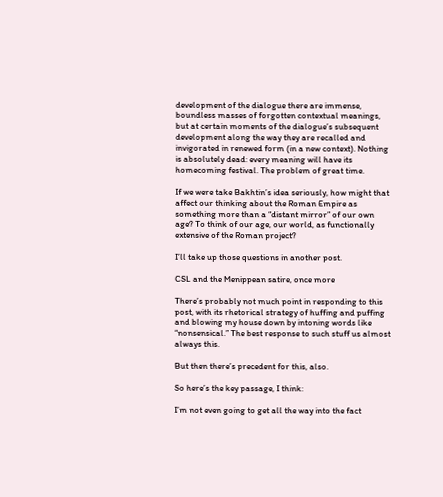development of the dialogue there are immense, boundless masses of forgotten contextual meanings, but at certain moments of the dialogue’s subsequent development along the way they are recalled and invigorated in renewed form (in a new context). Nothing is absolutely dead: every meaning will have its homecoming festival. The problem of great time.

If we were take Bakhtin’s idea seriously, how might that affect our thinking about the Roman Empire as something more than a “distant mirror” of our own age? To think of our age, our world, as functionally extensive of the Roman project?

I’ll take up those questions in another post.

CSL and the Menippean satire, once more

There’s probably not much point in responding to this post, with its rhetorical strategy of huffing and puffing and blowing my house down by intoning words like “nonsensical.” The best response to such stuff us almost always this.

But then there’s precedent for this, also.

So here’s the key passage, I think:

I’m not even going to get all the way into the fact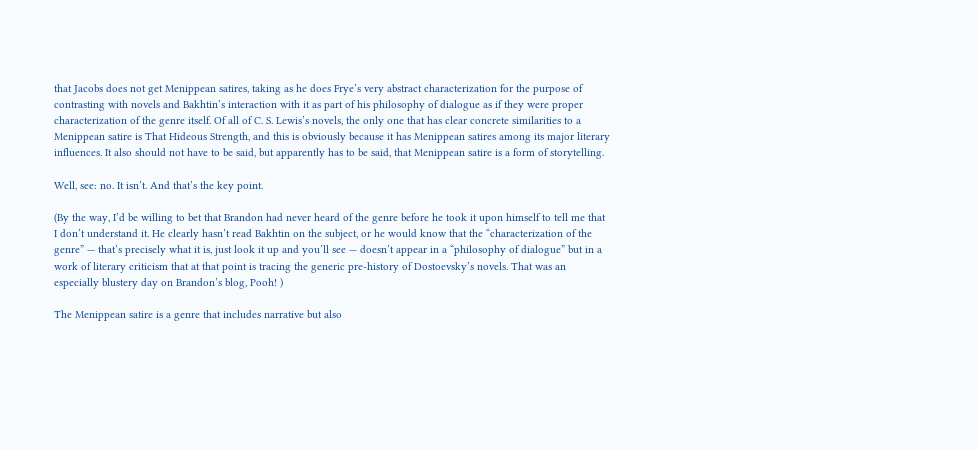that Jacobs does not get Menippean satires, taking as he does Frye’s very abstract characterization for the purpose of contrasting with novels and Bakhtin’s interaction with it as part of his philosophy of dialogue as if they were proper characterization of the genre itself. Of all of C. S. Lewis’s novels, the only one that has clear concrete similarities to a Menippean satire is That Hideous Strength, and this is obviously because it has Menippean satires among its major literary influences. It also should not have to be said, but apparently has to be said, that Menippean satire is a form of storytelling.

Well, see: no. It isn’t. And that’s the key point.

(By the way, I’d be willing to bet that Brandon had never heard of the genre before he took it upon himself to tell me that I don’t understand it. He clearly hasn’t read Bakhtin on the subject, or he would know that the “characterization of the genre” — that’s precisely what it is, just look it up and you’ll see — doesn’t appear in a “philosophy of dialogue” but in a work of literary criticism that at that point is tracing the generic pre-history of Dostoevsky’s novels. That was an especially blustery day on Brandon’s blog, Pooh! )

The Menippean satire is a genre that includes narrative but also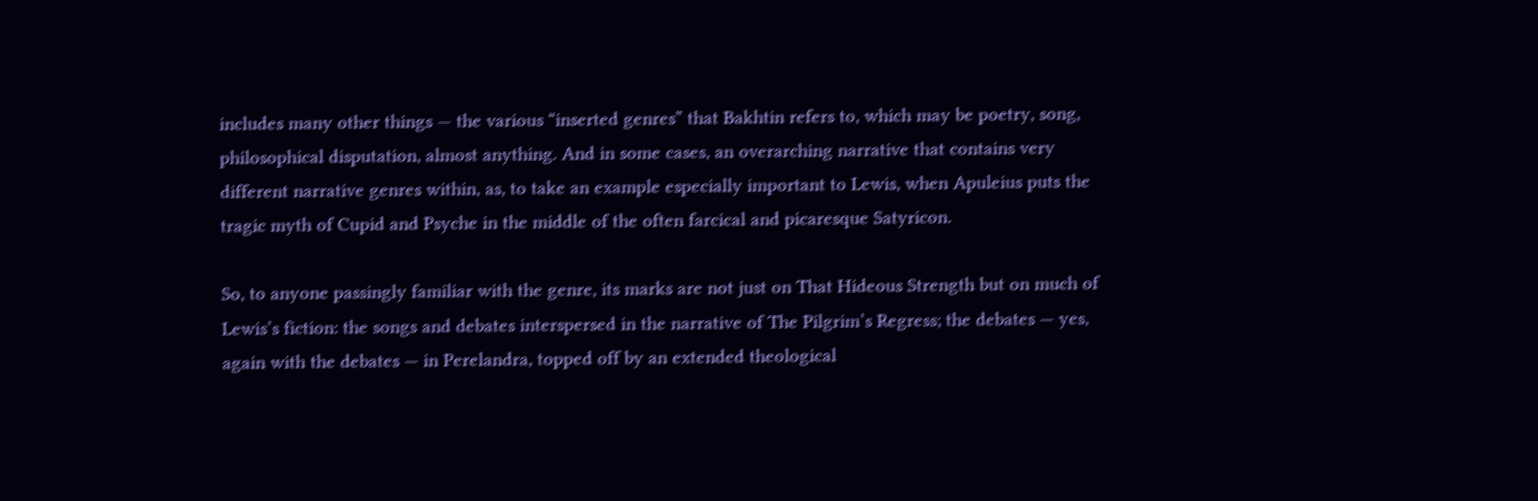includes many other things — the various “inserted genres” that Bakhtin refers to, which may be poetry, song, philosophical disputation, almost anything. And in some cases, an overarching narrative that contains very different narrative genres within, as, to take an example especially important to Lewis, when Apuleius puts the tragic myth of Cupid and Psyche in the middle of the often farcical and picaresque Satyricon.

So, to anyone passingly familiar with the genre, its marks are not just on That Hideous Strength but on much of Lewis’s fiction: the songs and debates interspersed in the narrative of The Pilgrim’s Regress; the debates — yes, again with the debates — in Perelandra, topped off by an extended theological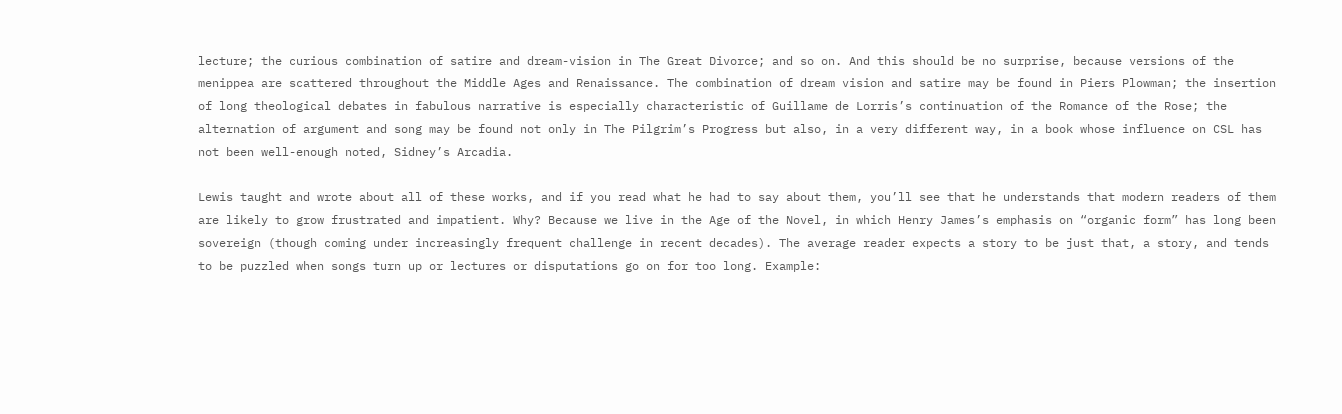lecture; the curious combination of satire and dream-vision in The Great Divorce; and so on. And this should be no surprise, because versions of the menippea are scattered throughout the Middle Ages and Renaissance. The combination of dream vision and satire may be found in Piers Plowman; the insertion of long theological debates in fabulous narrative is especially characteristic of Guillame de Lorris’s continuation of the Romance of the Rose; the alternation of argument and song may be found not only in The Pilgrim’s Progress but also, in a very different way, in a book whose influence on CSL has not been well-enough noted, Sidney’s Arcadia.

Lewis taught and wrote about all of these works, and if you read what he had to say about them, you’ll see that he understands that modern readers of them are likely to grow frustrated and impatient. Why? Because we live in the Age of the Novel, in which Henry James’s emphasis on “organic form” has long been sovereign (though coming under increasingly frequent challenge in recent decades). The average reader expects a story to be just that, a story, and tends to be puzzled when songs turn up or lectures or disputations go on for too long. Example: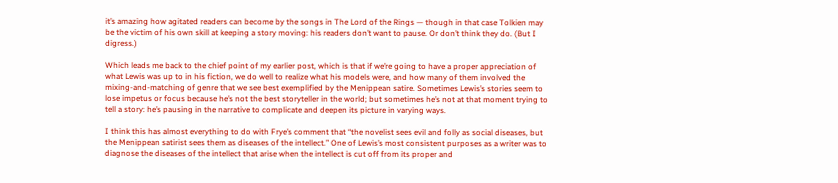it’s amazing how agitated readers can become by the songs in The Lord of the Rings — though in that case Tolkien may be the victim of his own skill at keeping a story moving: his readers don’t want to pause. Or don’t think they do. (But I digress.)

Which leads me back to the chief point of my earlier post, which is that if we’re going to have a proper appreciation of what Lewis was up to in his fiction, we do well to realize what his models were, and how many of them involved the mixing-and-matching of genre that we see best exemplified by the Menippean satire. Sometimes Lewis’s stories seem to lose impetus or focus because he’s not the best storyteller in the world; but sometimes he’s not at that moment trying to tell a story: he’s pausing in the narrative to complicate and deepen its picture in varying ways.

I think this has almost everything to do with Frye’s comment that “the novelist sees evil and folly as social diseases, but the Menippean satirist sees them as diseases of the intellect.” One of Lewis’s most consistent purposes as a writer was to diagnose the diseases of the intellect that arise when the intellect is cut off from its proper and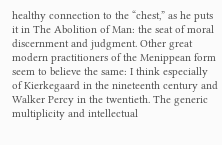healthy connection to the “chest,” as he puts it in The Abolition of Man: the seat of moral discernment and judgment. Other great modern practitioners of the Menippean form seem to believe the same: I think especially of Kierkegaard in the nineteenth century and Walker Percy in the twentieth. The generic multiplicity and intellectual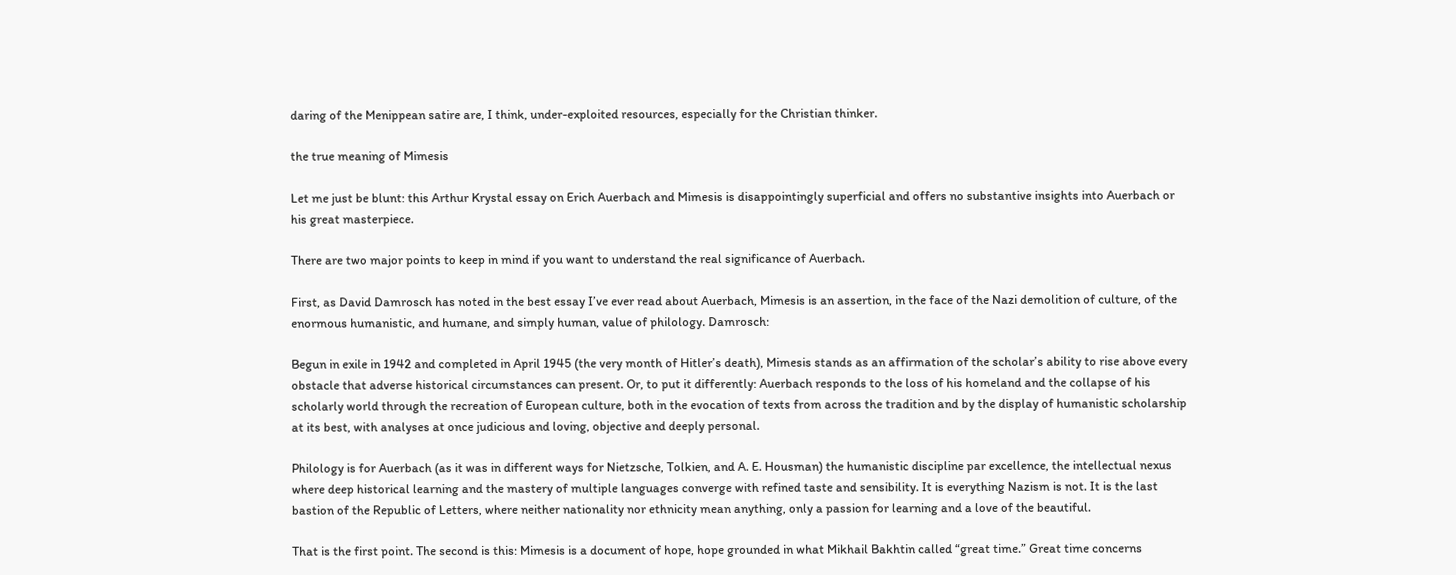daring of the Menippean satire are, I think, under-exploited resources, especially for the Christian thinker.

the true meaning of Mimesis

Let me just be blunt: this Arthur Krystal essay on Erich Auerbach and Mimesis is disappointingly superficial and offers no substantive insights into Auerbach or his great masterpiece.

There are two major points to keep in mind if you want to understand the real significance of Auerbach.

First, as David Damrosch has noted in the best essay I’ve ever read about Auerbach, Mimesis is an assertion, in the face of the Nazi demolition of culture, of the enormous humanistic, and humane, and simply human, value of philology. Damrosch:

Begun in exile in 1942 and completed in April 1945 (the very month of Hitler’s death), Mimesis stands as an affirmation of the scholar’s ability to rise above every obstacle that adverse historical circumstances can present. Or, to put it differently: Auerbach responds to the loss of his homeland and the collapse of his scholarly world through the recreation of European culture, both in the evocation of texts from across the tradition and by the display of humanistic scholarship at its best, with analyses at once judicious and loving, objective and deeply personal.

Philology is for Auerbach (as it was in different ways for Nietzsche, Tolkien, and A. E. Housman) the humanistic discipline par excellence, the intellectual nexus where deep historical learning and the mastery of multiple languages converge with refined taste and sensibility. It is everything Nazism is not. It is the last bastion of the Republic of Letters, where neither nationality nor ethnicity mean anything, only a passion for learning and a love of the beautiful.

That is the first point. The second is this: Mimesis is a document of hope, hope grounded in what Mikhail Bakhtin called “great time.” Great time concerns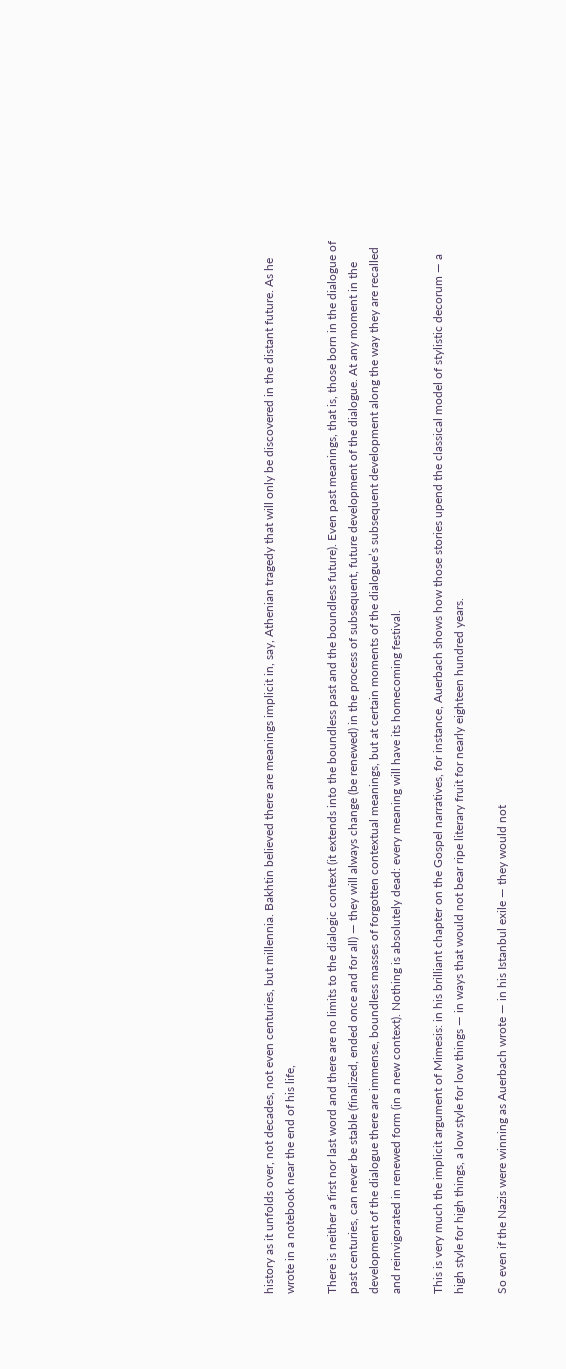history as it unfolds over, not decades, not even centuries, but millennia. Bakhtin believed there are meanings implicit in, say, Athenian tragedy that will only be discovered in the distant future. As he wrote in a notebook near the end of his life,

There is neither a first nor last word and there are no limits to the dialogic context (it extends into the boundless past and the boundless future). Even past meanings, that is, those born in the dialogue of past centuries, can never be stable (finalized, ended once and for all) — they will always change (be renewed) in the process of subsequent, future development of the dialogue. At any moment in the development of the dialogue there are immense, boundless masses of forgotten contextual meanings, but at certain moments of the dialogue’s subsequent development along the way they are recalled and reinvigorated in renewed form (in a new context). Nothing is absolutely dead: every meaning will have its homecoming festival.

This is very much the implicit argument of Mimesis: in his brilliant chapter on the Gospel narratives, for instance, Auerbach shows how those stories upend the classical model of stylistic decorum — a high style for high things, a low style for low things — in ways that would not bear ripe literary fruit for nearly eighteen hundred years.

So even if the Nazis were winning as Auerbach wrote — in his Istanbul exile — they would not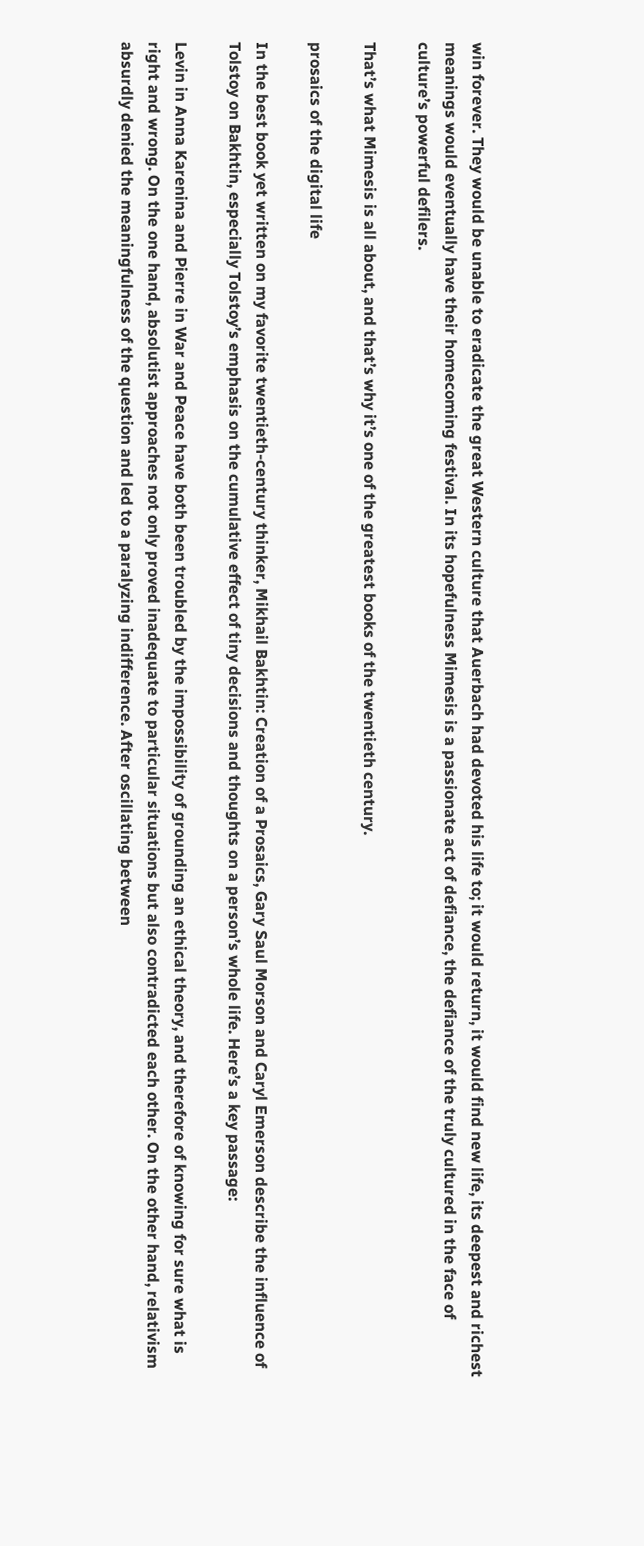win forever. They would be unable to eradicate the great Western culture that Auerbach had devoted his life to; it would return, it would find new life, its deepest and richest meanings would eventually have their homecoming festival. In its hopefulness Mimesis is a passionate act of defiance, the defiance of the truly cultured in the face of culture’s powerful defilers.

That’s what Mimesis is all about, and that’s why it’s one of the greatest books of the twentieth century.

prosaics of the digital life

In the best book yet written on my favorite twentieth-century thinker, Mikhail Bakhtin: Creation of a Prosaics, Gary Saul Morson and Caryl Emerson describe the influence of Tolstoy on Bakhtin, especially Tolstoy’s emphasis on the cumulative effect of tiny decisions and thoughts on a person’s whole life. Here’s a key passage:

Levin in Anna Karenina and Pierre in War and Peace have both been troubled by the impossibility of grounding an ethical theory, and therefore of knowing for sure what is right and wrong. On the one hand, absolutist approaches not only proved inadequate to particular situations but also contradicted each other. On the other hand, relativism absurdly denied the meaningfulness of the question and led to a paralyzing indifference. After oscillating between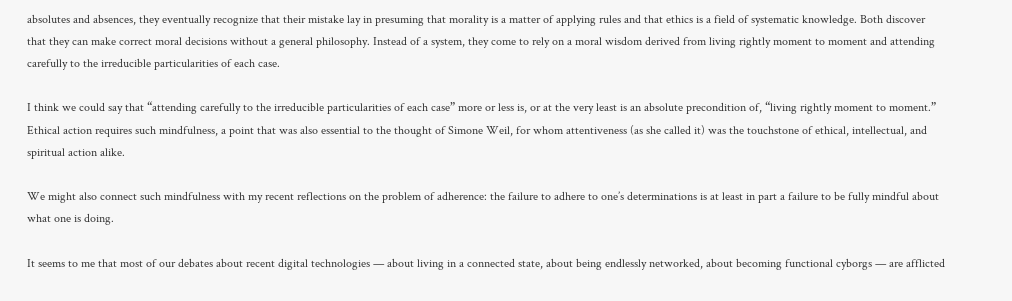absolutes and absences, they eventually recognize that their mistake lay in presuming that morality is a matter of applying rules and that ethics is a field of systematic knowledge. Both discover that they can make correct moral decisions without a general philosophy. Instead of a system, they come to rely on a moral wisdom derived from living rightly moment to moment and attending carefully to the irreducible particularities of each case.

I think we could say that “attending carefully to the irreducible particularities of each case” more or less is, or at the very least is an absolute precondition of, “living rightly moment to moment.” Ethical action requires such mindfulness, a point that was also essential to the thought of Simone Weil, for whom attentiveness (as she called it) was the touchstone of ethical, intellectual, and spiritual action alike.

We might also connect such mindfulness with my recent reflections on the problem of adherence: the failure to adhere to one’s determinations is at least in part a failure to be fully mindful about what one is doing.

It seems to me that most of our debates about recent digital technologies — about living in a connected state, about being endlessly networked, about becoming functional cyborgs — are afflicted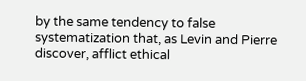by the same tendency to false systematization that, as Levin and Pierre discover, afflict ethical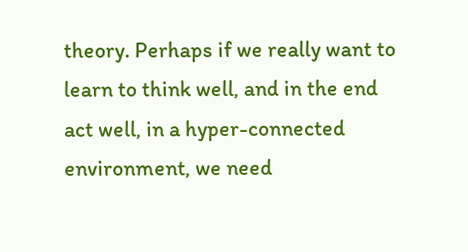theory. Perhaps if we really want to learn to think well, and in the end act well, in a hyper-connected environment, we need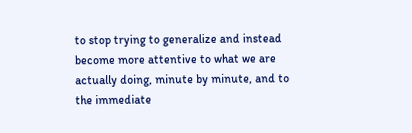to stop trying to generalize and instead become more attentive to what we are actually doing, minute by minute, and to the immediate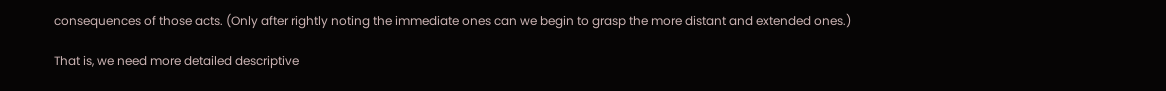consequences of those acts. (Only after rightly noting the immediate ones can we begin to grasp the more distant and extended ones.)

That is, we need more detailed descriptive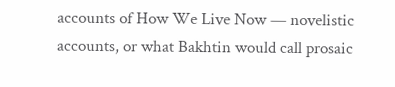accounts of How We Live Now — novelistic accounts, or what Bakhtin would call prosaic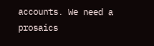accounts. We need a prosaics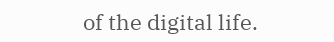of the digital life.